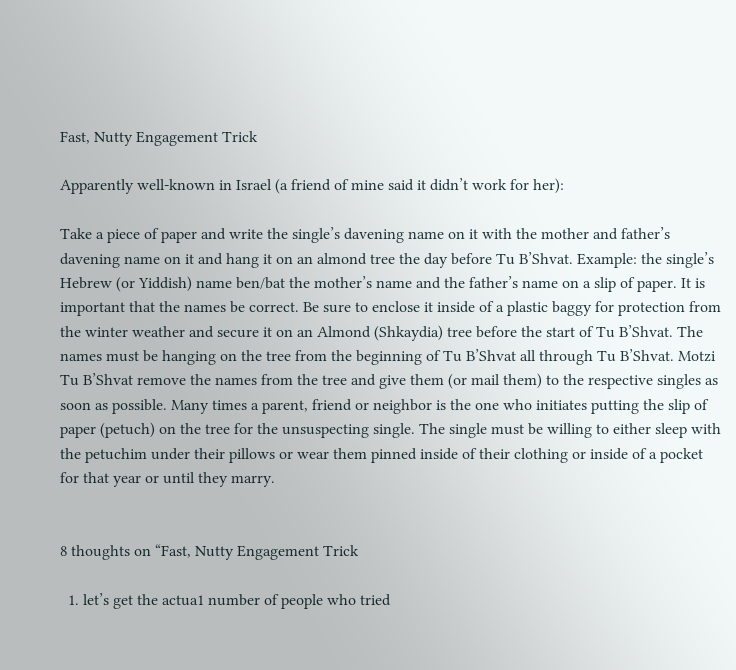Fast, Nutty Engagement Trick

Apparently well-known in Israel (a friend of mine said it didn’t work for her):

Take a piece of paper and write the single’s davening name on it with the mother and father’s davening name on it and hang it on an almond tree the day before Tu B’Shvat. Example: the single’s Hebrew (or Yiddish) name ben/bat the mother’s name and the father’s name on a slip of paper. It is important that the names be correct. Be sure to enclose it inside of a plastic baggy for protection from the winter weather and secure it on an Almond (Shkaydia) tree before the start of Tu B’Shvat. The names must be hanging on the tree from the beginning of Tu B’Shvat all through Tu B’Shvat. Motzi Tu B’Shvat remove the names from the tree and give them (or mail them) to the respective singles as soon as possible. Many times a parent, friend or neighbor is the one who initiates putting the slip of paper (petuch) on the tree for the unsuspecting single. The single must be willing to either sleep with the petuchim under their pillows or wear them pinned inside of their clothing or inside of a pocket for that year or until they marry.


8 thoughts on “Fast, Nutty Engagement Trick

  1. let’s get the actua1 number of people who tried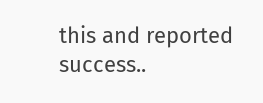this and reported success..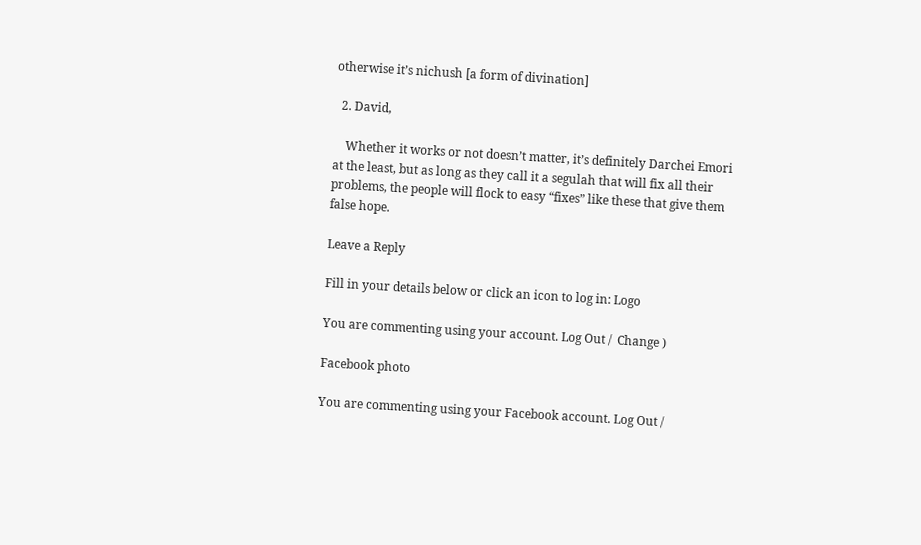otherwise it’s nichush [a form of divination]

  2. David,

    Whether it works or not doesn’t matter, it’s definitely Darchei Emori at the least, but as long as they call it a segulah that will fix all their problems, the people will flock to easy “fixes” like these that give them false hope.

Leave a Reply

Fill in your details below or click an icon to log in: Logo

You are commenting using your account. Log Out /  Change )

Facebook photo

You are commenting using your Facebook account. Log Out /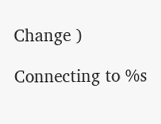Change )

Connecting to %s